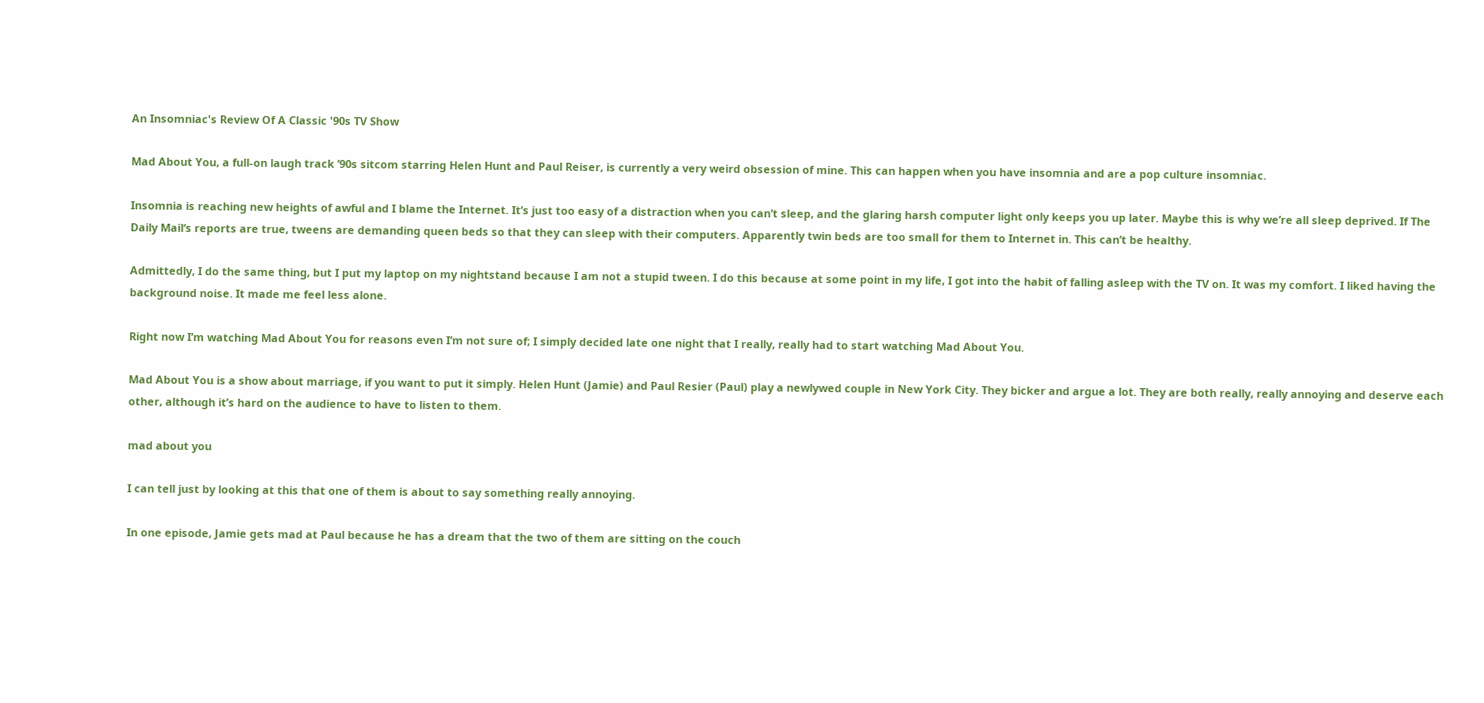An Insomniac's Review Of A Classic '90s TV Show

Mad About You, a full-on laugh track ’90s sitcom starring Helen Hunt and Paul Reiser, is currently a very weird obsession of mine. This can happen when you have insomnia and are a pop culture insomniac.

Insomnia is reaching new heights of awful and I blame the Internet. It’s just too easy of a distraction when you can’t sleep, and the glaring harsh computer light only keeps you up later. Maybe this is why we’re all sleep deprived. If The Daily Mail‘s reports are true, tweens are demanding queen beds so that they can sleep with their computers. Apparently twin beds are too small for them to Internet in. This can’t be healthy.

Admittedly, I do the same thing, but I put my laptop on my nightstand because I am not a stupid tween. I do this because at some point in my life, I got into the habit of falling asleep with the TV on. It was my comfort. I liked having the background noise. It made me feel less alone.

Right now I’m watching Mad About You for reasons even I’m not sure of; I simply decided late one night that I really, really had to start watching Mad About You.

Mad About You is a show about marriage, if you want to put it simply. Helen Hunt (Jamie) and Paul Resier (Paul) play a newlywed couple in New York City. They bicker and argue a lot. They are both really, really annoying and deserve each other, although it’s hard on the audience to have to listen to them.

mad about you

I can tell just by looking at this that one of them is about to say something really annoying.

In one episode, Jamie gets mad at Paul because he has a dream that the two of them are sitting on the couch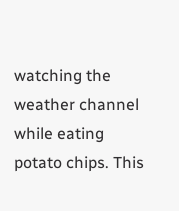watching the weather channel while eating potato chips. This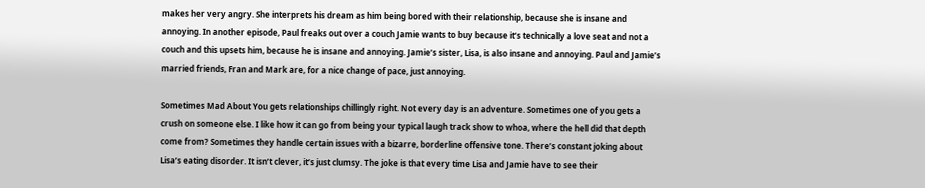makes her very angry. She interprets his dream as him being bored with their relationship, because she is insane and annoying. In another episode, Paul freaks out over a couch Jamie wants to buy because it’s technically a love seat and not a couch and this upsets him, because he is insane and annoying. Jamie’s sister, Lisa, is also insane and annoying. Paul and Jamie’s married friends, Fran and Mark are, for a nice change of pace, just annoying.

Sometimes Mad About You gets relationships chillingly right. Not every day is an adventure. Sometimes one of you gets a crush on someone else. I like how it can go from being your typical laugh track show to whoa, where the hell did that depth come from? Sometimes they handle certain issues with a bizarre, borderline offensive tone. There’s constant joking about Lisa’s eating disorder. It isn’t clever, it’s just clumsy. The joke is that every time Lisa and Jamie have to see their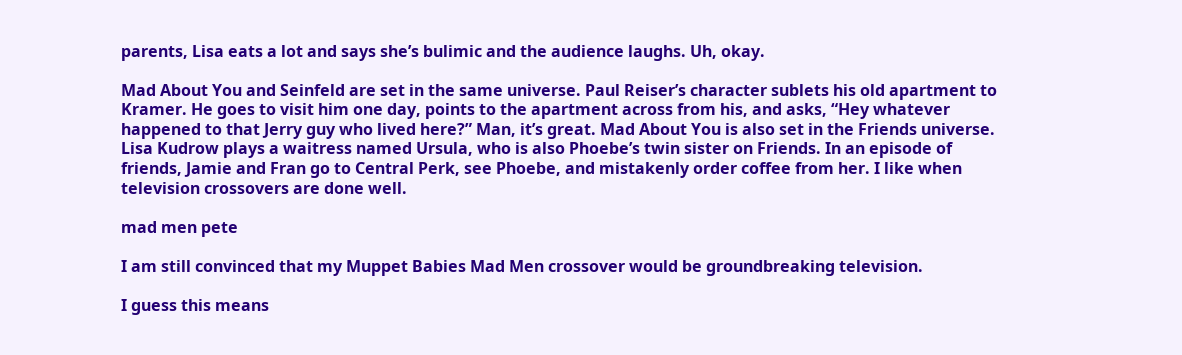parents, Lisa eats a lot and says she’s bulimic and the audience laughs. Uh, okay.

Mad About You and Seinfeld are set in the same universe. Paul Reiser’s character sublets his old apartment to Kramer. He goes to visit him one day, points to the apartment across from his, and asks, “Hey whatever happened to that Jerry guy who lived here?” Man, it’s great. Mad About You is also set in the Friends universe. Lisa Kudrow plays a waitress named Ursula, who is also Phoebe’s twin sister on Friends. In an episode of friends, Jamie and Fran go to Central Perk, see Phoebe, and mistakenly order coffee from her. I like when television crossovers are done well.

mad men pete

I am still convinced that my Muppet Babies Mad Men crossover would be groundbreaking television.

I guess this means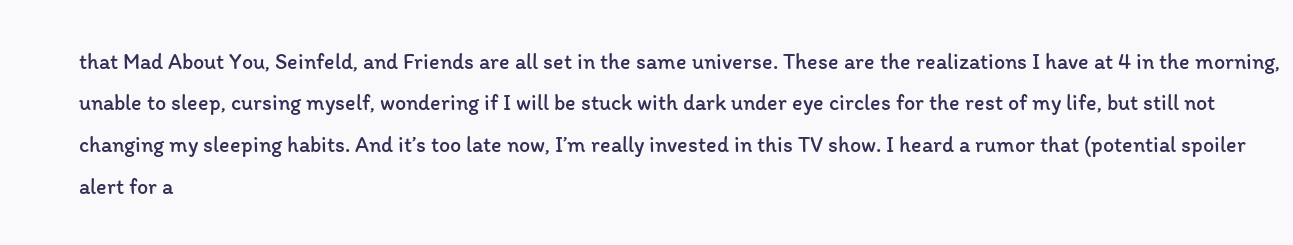that Mad About You, Seinfeld, and Friends are all set in the same universe. These are the realizations I have at 4 in the morning, unable to sleep, cursing myself, wondering if I will be stuck with dark under eye circles for the rest of my life, but still not changing my sleeping habits. And it’s too late now, I’m really invested in this TV show. I heard a rumor that (potential spoiler alert for a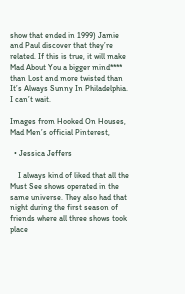show that ended in 1999) Jamie and Paul discover that they’re related. If this is true, it will make Mad About You a bigger mind**** than Lost and more twisted than It’s Always Sunny In Philadelphia. I can’t wait.

Images from Hooked On Houses, Mad Men’s official Pinterest,

  • Jessica Jeffers

    I always kind of liked that all the Must See shows operated in the same universe. They also had that night during the first season of friends where all three shows took place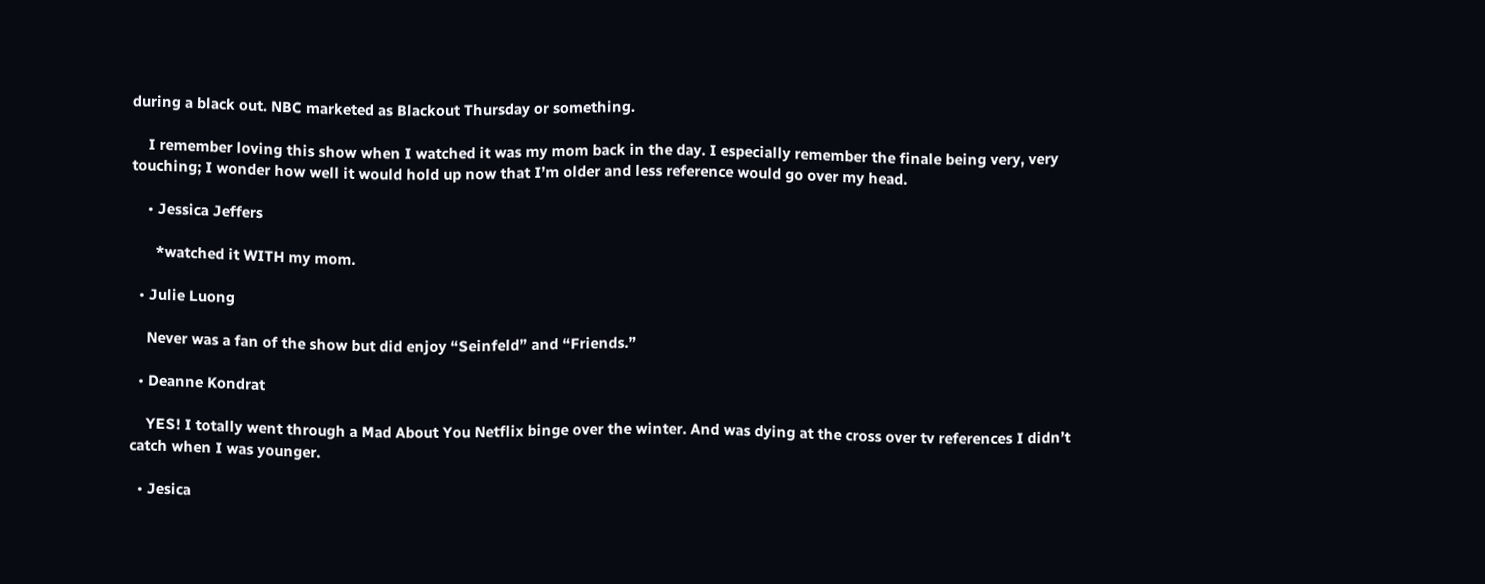during a black out. NBC marketed as Blackout Thursday or something.

    I remember loving this show when I watched it was my mom back in the day. I especially remember the finale being very, very touching; I wonder how well it would hold up now that I’m older and less reference would go over my head.

    • Jessica Jeffers

      *watched it WITH my mom.

  • Julie Luong

    Never was a fan of the show but did enjoy “Seinfeld” and “Friends.”

  • Deanne Kondrat

    YES! I totally went through a Mad About You Netflix binge over the winter. And was dying at the cross over tv references I didn’t catch when I was younger.

  • Jesica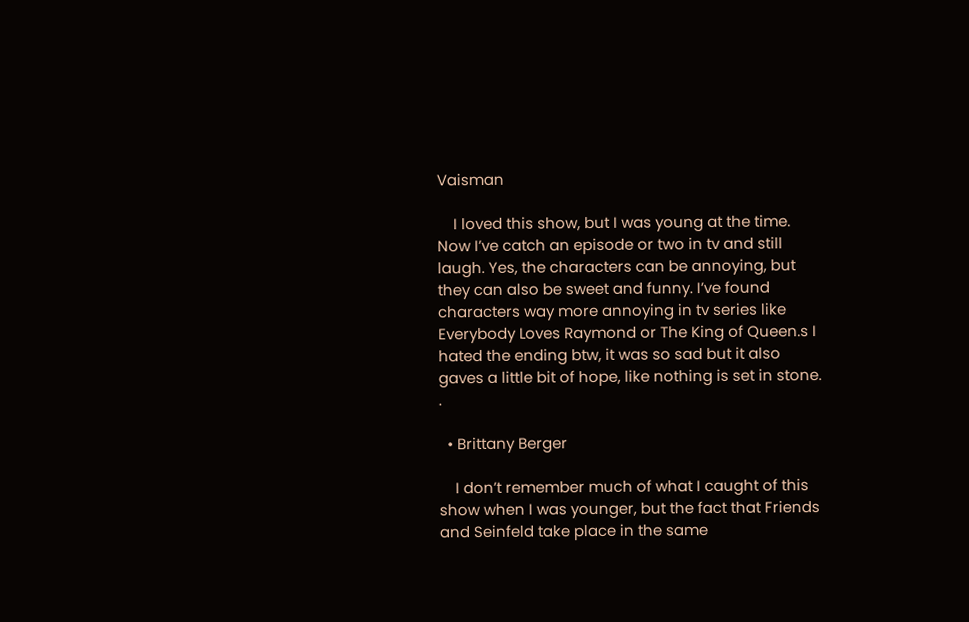Vaisman

    I loved this show, but I was young at the time. Now I’ve catch an episode or two in tv and still laugh. Yes, the characters can be annoying, but they can also be sweet and funny. I’ve found characters way more annoying in tv series like Everybody Loves Raymond or The King of Queen.s I hated the ending btw, it was so sad but it also gaves a little bit of hope, like nothing is set in stone. .

  • Brittany Berger

    I don’t remember much of what I caught of this show when I was younger, but the fact that Friends and Seinfeld take place in the same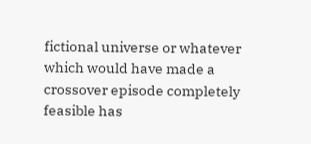fictional universe or whatever which would have made a crossover episode completely feasible has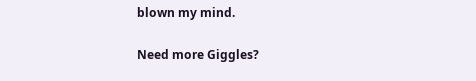blown my mind.

Need more Giggles?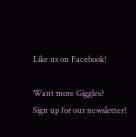Like us on Facebook!

Want more Giggles?
Sign up for our newsletter!